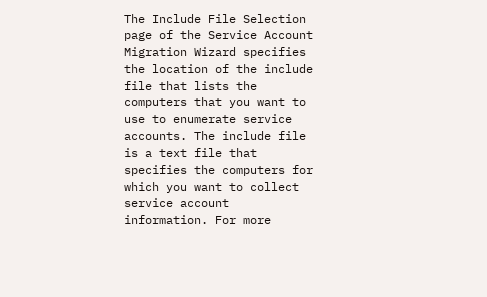The Include File Selection page of the Service Account Migration Wizard specifies the location of the include file that lists the computers that you want to use to enumerate service accounts. The include file is a text file that specifies the computers for which you want to collect service account information. For more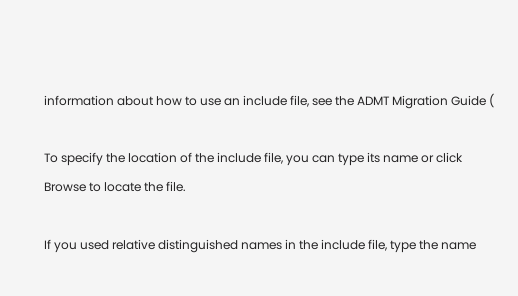information about how to use an include file, see the ADMT Migration Guide (

To specify the location of the include file, you can type its name or click Browse to locate the file.

If you used relative distinguished names in the include file, type the name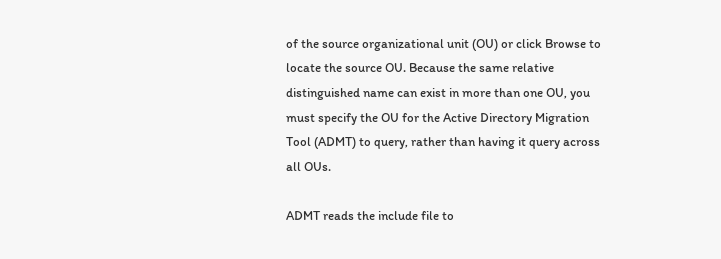of the source organizational unit (OU) or click Browse to locate the source OU. Because the same relative distinguished name can exist in more than one OU, you must specify the OU for the Active Directory Migration Tool (ADMT) to query, rather than having it query across all OUs.

ADMT reads the include file to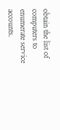obtain the list of computers to enumerate service accounts.